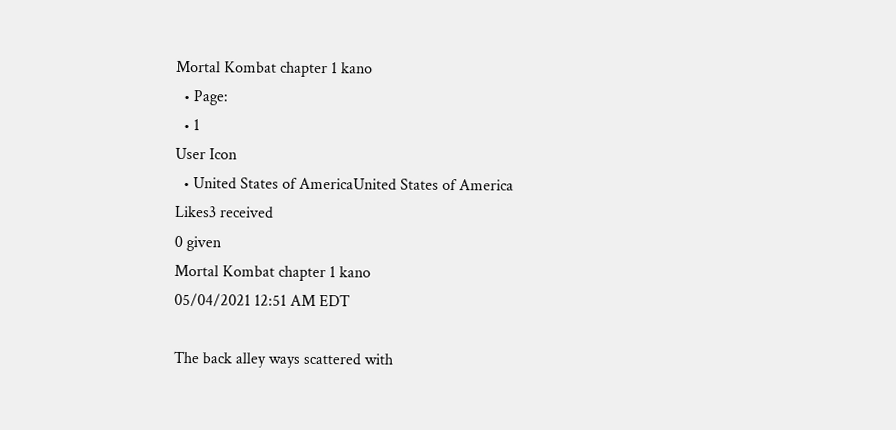Mortal Kombat chapter 1 kano
  • Page:
  • 1
User Icon
  • United States of AmericaUnited States of America
Likes3 received
0 given
Mortal Kombat chapter 1 kano
05/04/2021 12:51 AM EDT

The back alley ways scattered with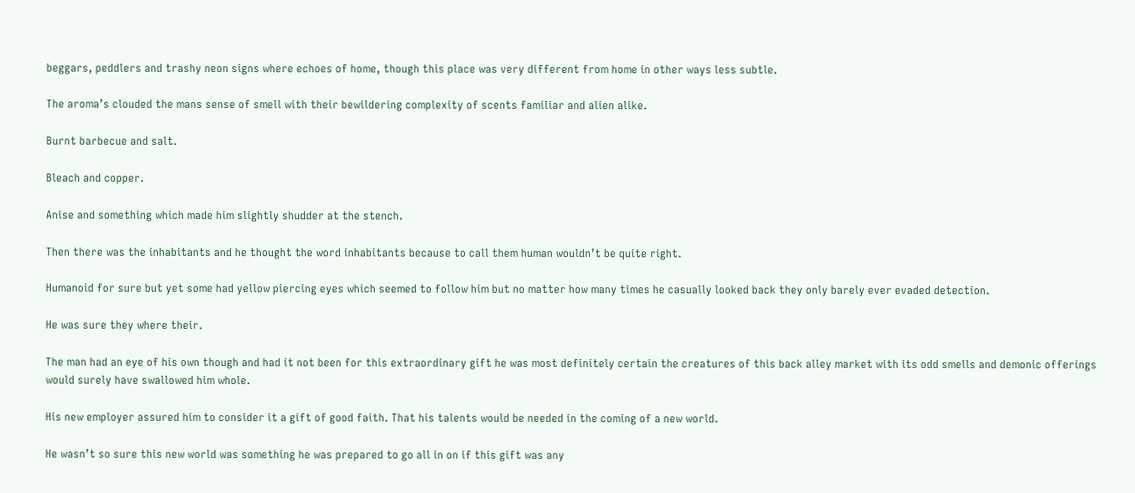beggars, peddlers and trashy neon signs where echoes of home, though this place was very different from home in other ways less subtle.

The aroma’s clouded the mans sense of smell with their bewildering complexity of scents familiar and alien alike.

Burnt barbecue and salt.

Bleach and copper.

Anise and something which made him slightly shudder at the stench.

Then there was the inhabitants and he thought the word inhabitants because to call them human wouldn’t be quite right.

Humanoid for sure but yet some had yellow piercing eyes which seemed to follow him but no matter how many times he casually looked back they only barely ever evaded detection.

He was sure they where their.

The man had an eye of his own though and had it not been for this extraordinary gift he was most definitely certain the creatures of this back alley market with its odd smells and demonic offerings would surely have swallowed him whole.

His new employer assured him to consider it a gift of good faith. That his talents would be needed in the coming of a new world.

He wasn’t so sure this new world was something he was prepared to go all in on if this gift was any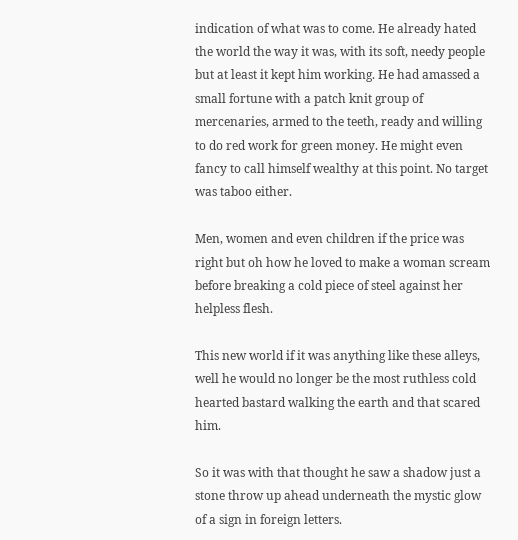indication of what was to come. He already hated the world the way it was, with its soft, needy people but at least it kept him working. He had amassed a small fortune with a patch knit group of mercenaries, armed to the teeth, ready and willing to do red work for green money. He might even fancy to call himself wealthy at this point. No target was taboo either.

Men, women and even children if the price was right but oh how he loved to make a woman scream before breaking a cold piece of steel against her helpless flesh.

This new world if it was anything like these alleys, well he would no longer be the most ruthless cold hearted bastard walking the earth and that scared him.

So it was with that thought he saw a shadow just a stone throw up ahead underneath the mystic glow of a sign in foreign letters.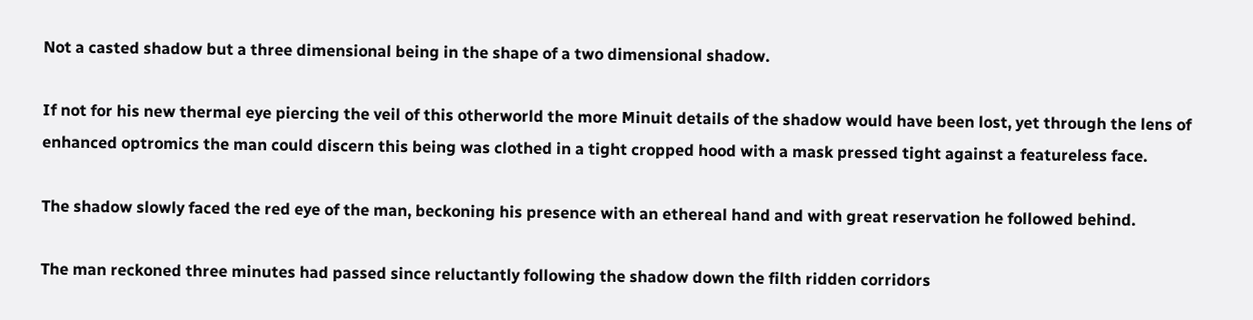Not a casted shadow but a three dimensional being in the shape of a two dimensional shadow.

If not for his new thermal eye piercing the veil of this otherworld the more Minuit details of the shadow would have been lost, yet through the lens of enhanced optromics the man could discern this being was clothed in a tight cropped hood with a mask pressed tight against a featureless face.

The shadow slowly faced the red eye of the man, beckoning his presence with an ethereal hand and with great reservation he followed behind.

The man reckoned three minutes had passed since reluctantly following the shadow down the filth ridden corridors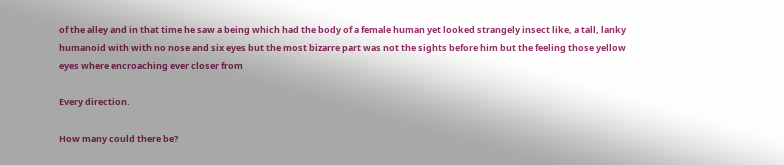of the alley and in that time he saw a being which had the body of a female human yet looked strangely insect like, a tall, lanky humanoid with with no nose and six eyes but the most bizarre part was not the sights before him but the feeling those yellow eyes where encroaching ever closer from

Every direction.

How many could there be?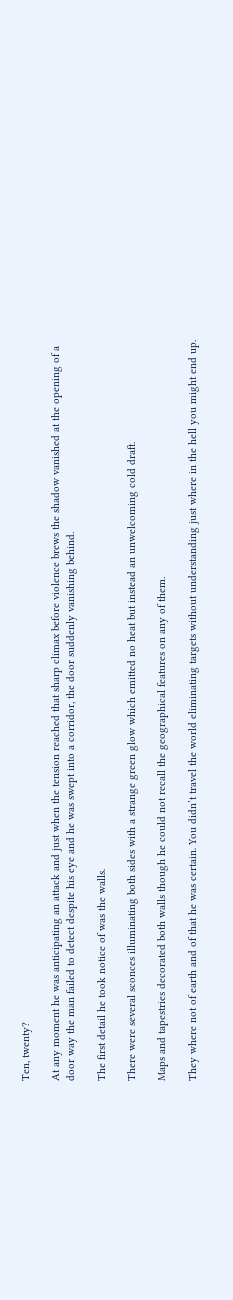Ten, twenty?

At any moment he was anticipating an attack and just when the tension reached that sharp climax before violence brews the shadow vanished at the opening of a door way the man failed to detect despite his eye and he was swept into a corridor, the door suddenly vanishing behind.

The first detail he took notice of was the walls.

There were several sconces illuminating both sides with a strange green glow which emitted no heat but instead an unwelcoming cold draft.

Maps and tapestries decorated both walls though he could not recall the geographical features on any of them.

They where not of earth and of that he was certain. You didn’t travel the world eliminating targets without understanding just where in the hell you might end up.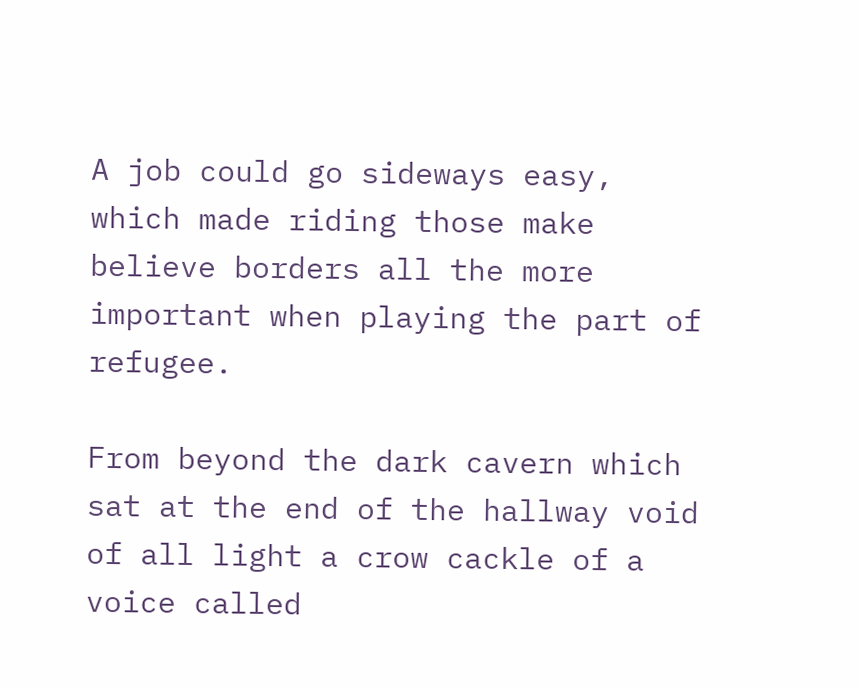A job could go sideways easy, which made riding those make believe borders all the more important when playing the part of refugee.

From beyond the dark cavern which sat at the end of the hallway void of all light a crow cackle of a voice called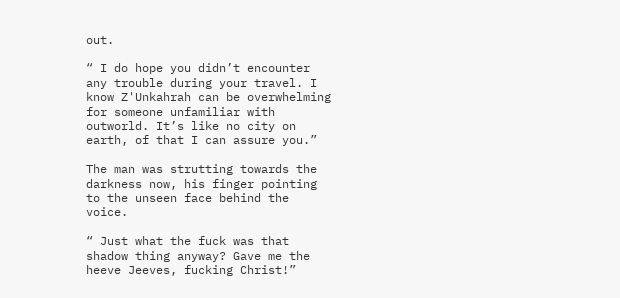out.

“ I do hope you didn’t encounter any trouble during your travel. I know Z'Unkahrah can be overwhelming for someone unfamiliar with outworld. It’s like no city on earth, of that I can assure you.”

The man was strutting towards the darkness now, his finger pointing to the unseen face behind the voice.

“ Just what the fuck was that shadow thing anyway? Gave me the heeve Jeeves, fucking Christ!”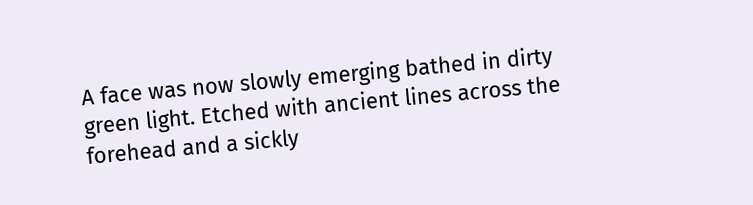A face was now slowly emerging bathed in dirty green light. Etched with ancient lines across the forehead and a sickly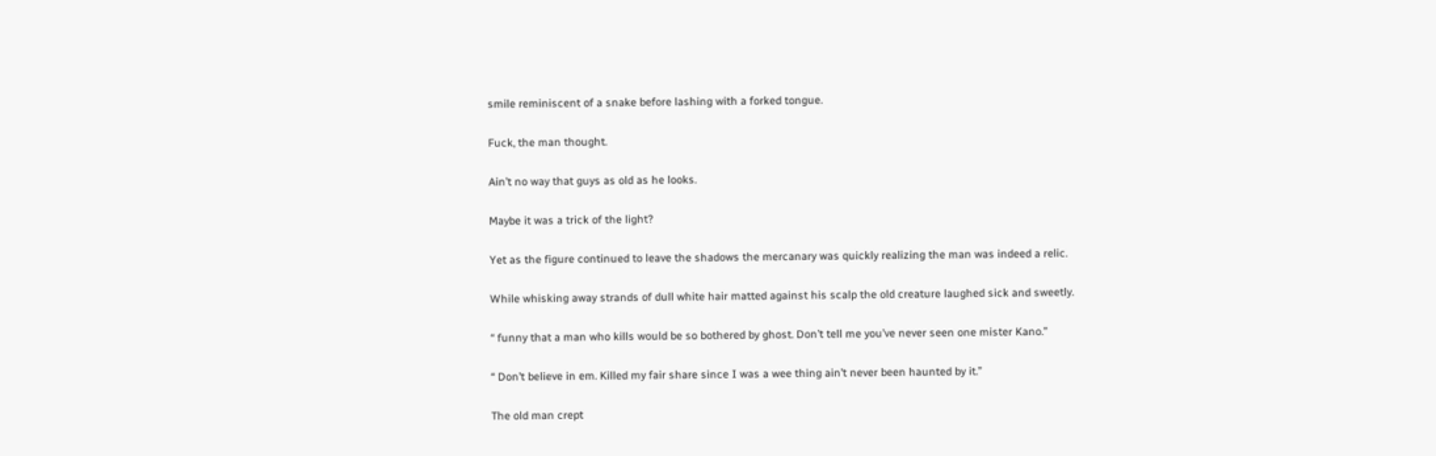smile reminiscent of a snake before lashing with a forked tongue.

Fuck, the man thought.

Ain’t no way that guys as old as he looks.

Maybe it was a trick of the light?

Yet as the figure continued to leave the shadows the mercanary was quickly realizing the man was indeed a relic.

While whisking away strands of dull white hair matted against his scalp the old creature laughed sick and sweetly.

“ funny that a man who kills would be so bothered by ghost. Don’t tell me you’ve never seen one mister Kano.”

“ Don’t believe in em. Killed my fair share since I was a wee thing ain’t never been haunted by it.”

The old man crept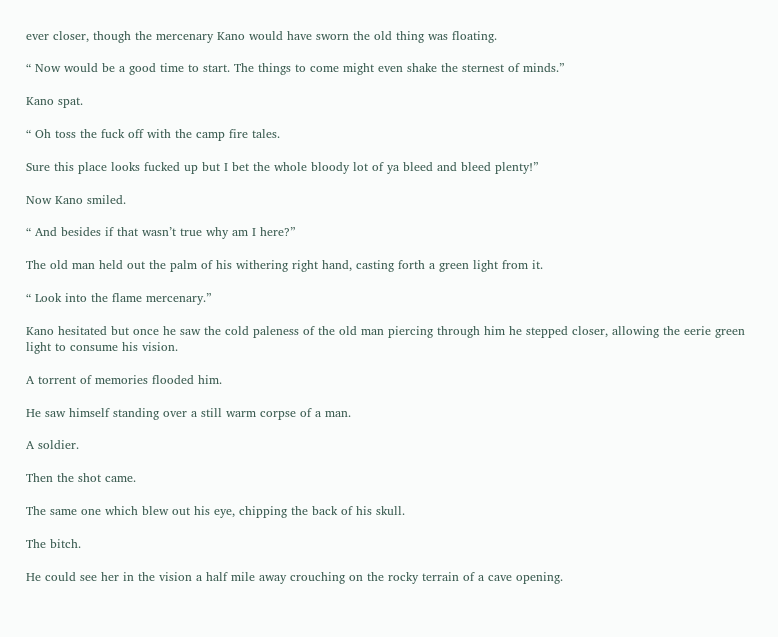ever closer, though the mercenary Kano would have sworn the old thing was floating.

“ Now would be a good time to start. The things to come might even shake the sternest of minds.”

Kano spat.

“ Oh toss the fuck off with the camp fire tales.

Sure this place looks fucked up but I bet the whole bloody lot of ya bleed and bleed plenty!”

Now Kano smiled.

“ And besides if that wasn’t true why am I here?”

The old man held out the palm of his withering right hand, casting forth a green light from it.

“ Look into the flame mercenary.”

Kano hesitated but once he saw the cold paleness of the old man piercing through him he stepped closer, allowing the eerie green light to consume his vision.

A torrent of memories flooded him.

He saw himself standing over a still warm corpse of a man.

A soldier.

Then the shot came.

The same one which blew out his eye, chipping the back of his skull.

The bitch.

He could see her in the vision a half mile away crouching on the rocky terrain of a cave opening.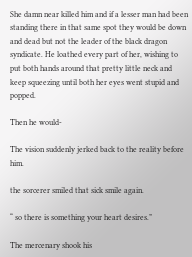She damn near killed him and if a lesser man had been standing there in that same spot they would be down and dead but not the leader of the black dragon syndicate. He loathed every part of her, wishing to put both hands around that pretty little neck and keep squeezing until both her eyes went stupid and popped.

Then he would-

The vision suddenly jerked back to the reality before him.

the sorcerer smiled that sick smile again.

“ so there is something your heart desires.”

The mercenary shook his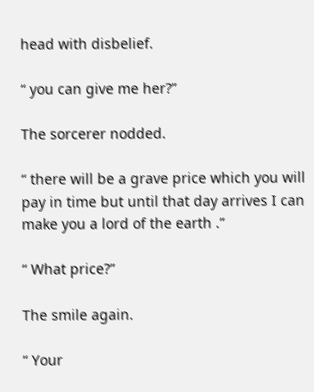head with disbelief.

“ you can give me her?”

The sorcerer nodded.

“ there will be a grave price which you will pay in time but until that day arrives I can make you a lord of the earth .”

“ What price?”

The smile again.

“ Your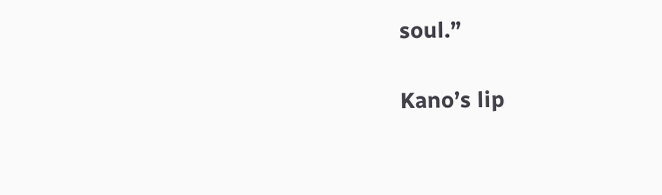soul.”

Kano’s lip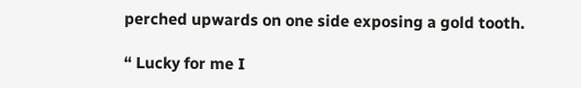perched upwards on one side exposing a gold tooth.

“ Lucky for me I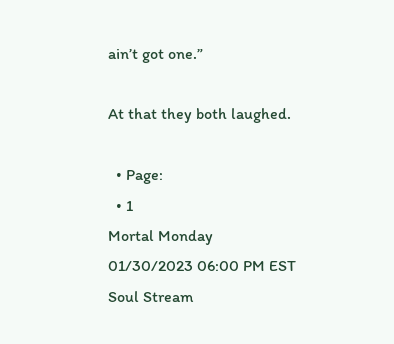ain’t got one.”

At that they both laughed.

  • Page:
  • 1
Mortal Monday
01/30/2023 06:00 PM EST
Soul Stream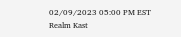02/09/2023 05:00 PM EST
Realm Kast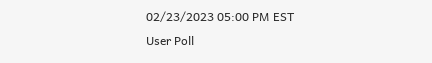02/23/2023 05:00 PM EST
User Poll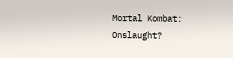Mortal Kombat: Onslaught?